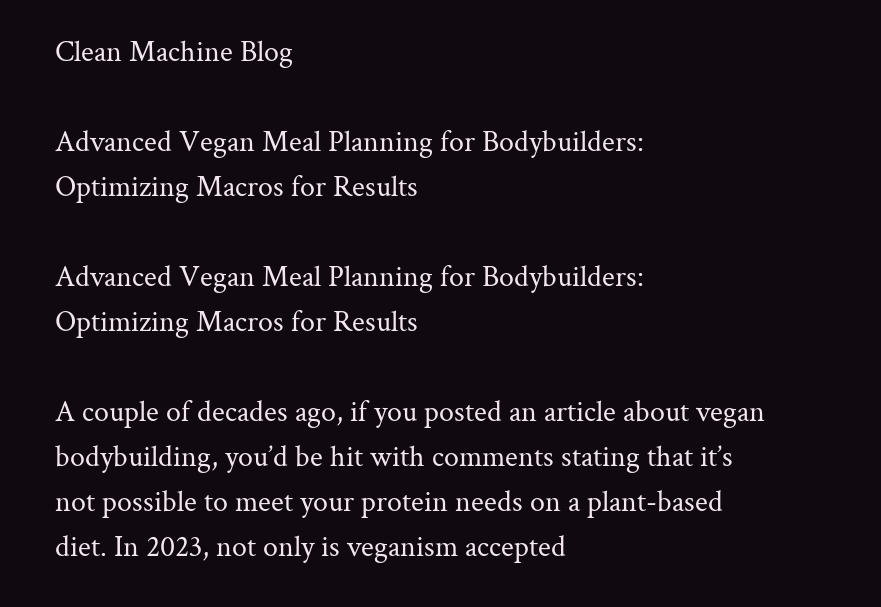Clean Machine Blog

Advanced Vegan Meal Planning for Bodybuilders: Optimizing Macros for Results

Advanced Vegan Meal Planning for Bodybuilders: Optimizing Macros for Results

A couple of decades ago, if you posted an article about vegan bodybuilding, you’d be hit with comments stating that it’s not possible to meet your protein needs on a plant-based diet. In 2023, not only is veganism accepted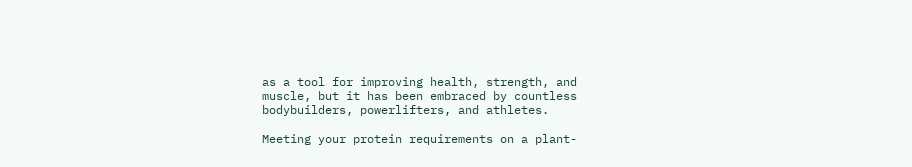as a tool for improving health, strength, and muscle, but it has been embraced by countless bodybuilders, powerlifters, and athletes.

Meeting your protein requirements on a plant-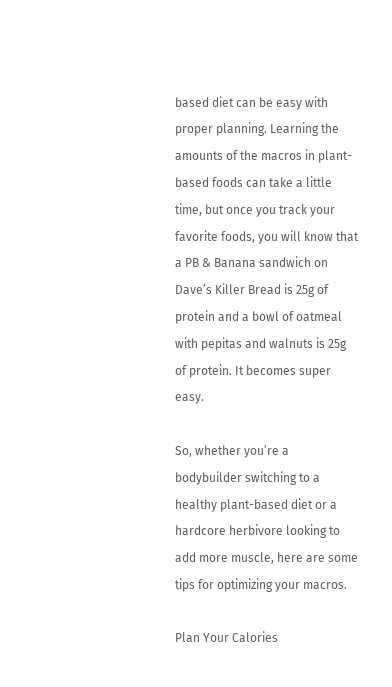based diet can be easy with proper planning. Learning the amounts of the macros in plant-based foods can take a little time, but once you track your favorite foods, you will know that a PB & Banana sandwich on Dave’s Killer Bread is 25g of protein and a bowl of oatmeal with pepitas and walnuts is 25g of protein. It becomes super easy.

So, whether you’re a bodybuilder switching to a healthy plant-based diet or a hardcore herbivore looking to add more muscle, here are some tips for optimizing your macros.

Plan Your Calories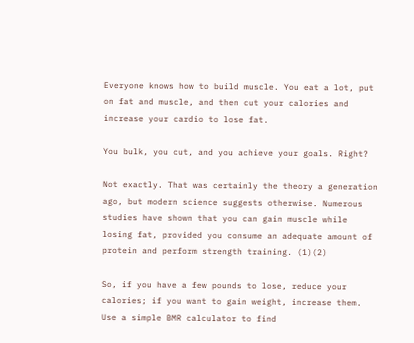Everyone knows how to build muscle. You eat a lot, put on fat and muscle, and then cut your calories and increase your cardio to lose fat.

You bulk, you cut, and you achieve your goals. Right?

Not exactly. That was certainly the theory a generation ago, but modern science suggests otherwise. Numerous studies have shown that you can gain muscle while losing fat, provided you consume an adequate amount of protein and perform strength training. (1)(2)

So, if you have a few pounds to lose, reduce your calories; if you want to gain weight, increase them. Use a simple BMR calculator to find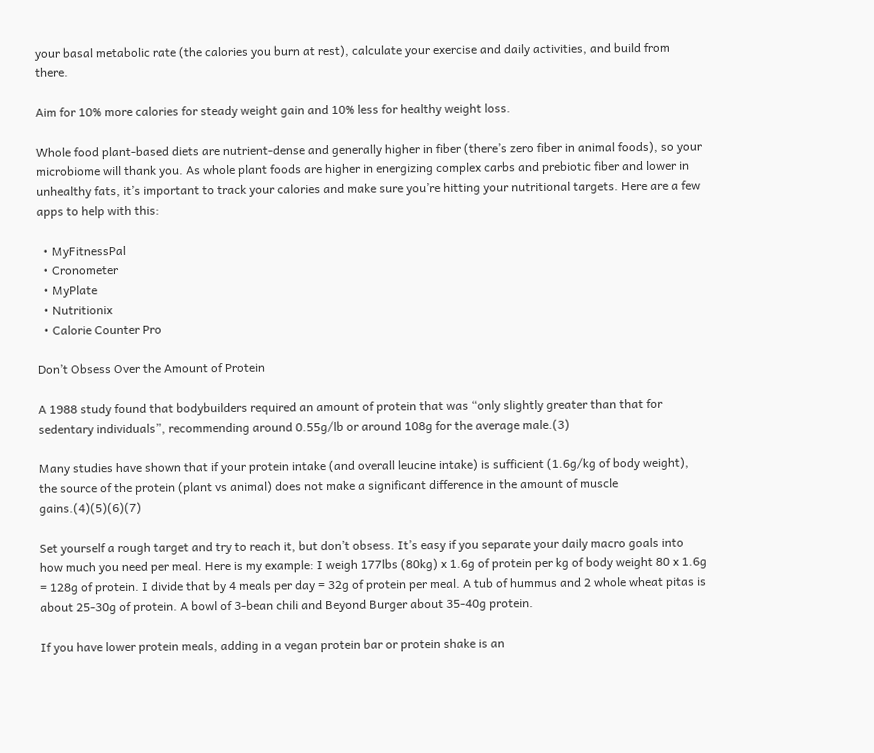your basal metabolic rate (the calories you burn at rest), calculate your exercise and daily activities, and build from there.

Aim for 10% more calories for steady weight gain and 10% less for healthy weight loss.

Whole food plant-based diets are nutrient-dense and generally higher in fiber (there’s zero fiber in animal foods), so your microbiome will thank you. As whole plant foods are higher in energizing complex carbs and prebiotic fiber and lower in unhealthy fats, it’s important to track your calories and make sure you’re hitting your nutritional targets. Here are a few apps to help with this:

  • MyFitnessPal
  • Cronometer
  • MyPlate
  • Nutritionix
  • Calorie Counter Pro

Don’t Obsess Over the Amount of Protein

A 1988 study found that bodybuilders required an amount of protein that was “only slightly greater than that for sedentary individuals”, recommending around 0.55g/lb or around 108g for the average male.(3)

Many studies have shown that if your protein intake (and overall leucine intake) is sufficient (1.6g/kg of body weight), the source of the protein (plant vs animal) does not make a significant difference in the amount of muscle gains.(4)(5)(6)(7)

Set yourself a rough target and try to reach it, but don’t obsess. It’s easy if you separate your daily macro goals into how much you need per meal. Here is my example: I weigh 177lbs (80kg) x 1.6g of protein per kg of body weight 80 x 1.6g = 128g of protein. I divide that by 4 meals per day = 32g of protein per meal. A tub of hummus and 2 whole wheat pitas is about 25-30g of protein. A bowl of 3-bean chili and Beyond Burger about 35-40g protein.

If you have lower protein meals, adding in a vegan protein bar or protein shake is an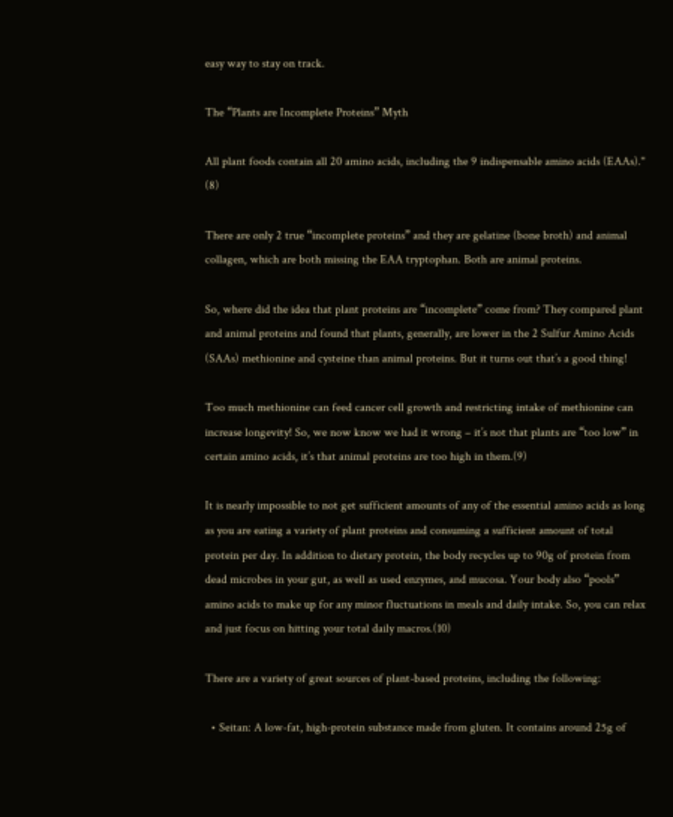easy way to stay on track.

The “Plants are Incomplete Proteins” Myth

All plant foods contain all 20 amino acids, including the 9 indispensable amino acids (EAAs)." (8)

There are only 2 true “incomplete proteins” and they are gelatine (bone broth) and animal collagen, which are both missing the EAA tryptophan. Both are animal proteins.

So, where did the idea that plant proteins are “incomplete” come from? They compared plant and animal proteins and found that plants, generally, are lower in the 2 Sulfur Amino Acids (SAAs) methionine and cysteine than animal proteins. But it turns out that’s a good thing!

Too much methionine can feed cancer cell growth and restricting intake of methionine can increase longevity! So, we now know we had it wrong – it’s not that plants are “too low” in certain amino acids, it’s that animal proteins are too high in them.(9)

It is nearly impossible to not get sufficient amounts of any of the essential amino acids as long as you are eating a variety of plant proteins and consuming a sufficient amount of total protein per day. In addition to dietary protein, the body recycles up to 90g of protein from dead microbes in your gut, as well as used enzymes, and mucosa. Your body also “pools” amino acids to make up for any minor fluctuations in meals and daily intake. So, you can relax and just focus on hitting your total daily macros.(10)

There are a variety of great sources of plant-based proteins, including the following:

  • Seitan: A low-fat, high-protein substance made from gluten. It contains around 25g of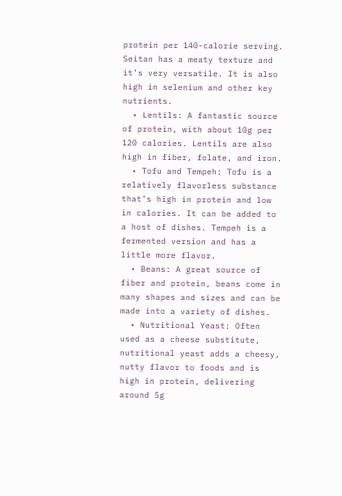protein per 140-calorie serving. Seitan has a meaty texture and it’s very versatile. It is also high in selenium and other key nutrients.
  • Lentils: A fantastic source of protein, with about 10g per 120 calories. Lentils are also high in fiber, folate, and iron.
  • Tofu and Tempeh: Tofu is a relatively flavorless substance that’s high in protein and low in calories. It can be added to a host of dishes. Tempeh is a fermented version and has a little more flavor.
  • Beans: A great source of fiber and protein, beans come in many shapes and sizes and can be made into a variety of dishes.
  • Nutritional Yeast: Often used as a cheese substitute, nutritional yeast adds a cheesy, nutty flavor to foods and is high in protein, delivering around 5g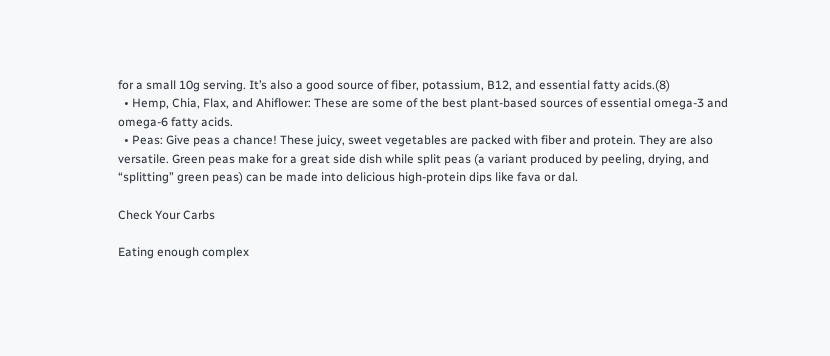for a small 10g serving. It’s also a good source of fiber, potassium, B12, and essential fatty acids.(8)
  • Hemp, Chia, Flax, and Ahiflower: These are some of the best plant-based sources of essential omega-3 and omega-6 fatty acids.
  • Peas: Give peas a chance! These juicy, sweet vegetables are packed with fiber and protein. They are also versatile. Green peas make for a great side dish while split peas (a variant produced by peeling, drying, and “splitting” green peas) can be made into delicious high-protein dips like fava or dal.

Check Your Carbs

Eating enough complex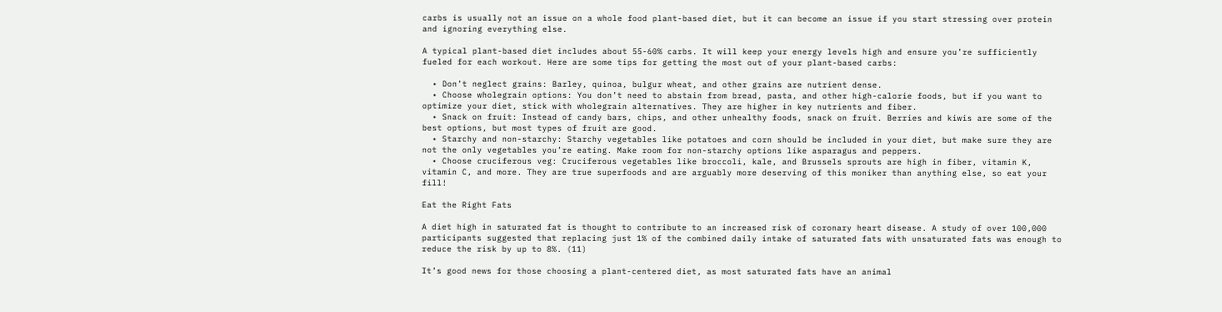carbs is usually not an issue on a whole food plant-based diet, but it can become an issue if you start stressing over protein and ignoring everything else.

A typical plant-based diet includes about 55-60% carbs. It will keep your energy levels high and ensure you’re sufficiently fueled for each workout. Here are some tips for getting the most out of your plant-based carbs:

  • Don’t neglect grains: Barley, quinoa, bulgur wheat, and other grains are nutrient dense.
  • Choose wholegrain options: You don’t need to abstain from bread, pasta, and other high-calorie foods, but if you want to optimize your diet, stick with wholegrain alternatives. They are higher in key nutrients and fiber.
  • Snack on fruit: Instead of candy bars, chips, and other unhealthy foods, snack on fruit. Berries and kiwis are some of the best options, but most types of fruit are good.
  • Starchy and non-starchy: Starchy vegetables like potatoes and corn should be included in your diet, but make sure they are not the only vegetables you’re eating. Make room for non-starchy options like asparagus and peppers.
  • Choose cruciferous veg: Cruciferous vegetables like broccoli, kale, and Brussels sprouts are high in fiber, vitamin K, vitamin C, and more. They are true superfoods and are arguably more deserving of this moniker than anything else, so eat your fill!

Eat the Right Fats

A diet high in saturated fat is thought to contribute to an increased risk of coronary heart disease. A study of over 100,000 participants suggested that replacing just 1% of the combined daily intake of saturated fats with unsaturated fats was enough to reduce the risk by up to 8%. (11)

It’s good news for those choosing a plant-centered diet, as most saturated fats have an animal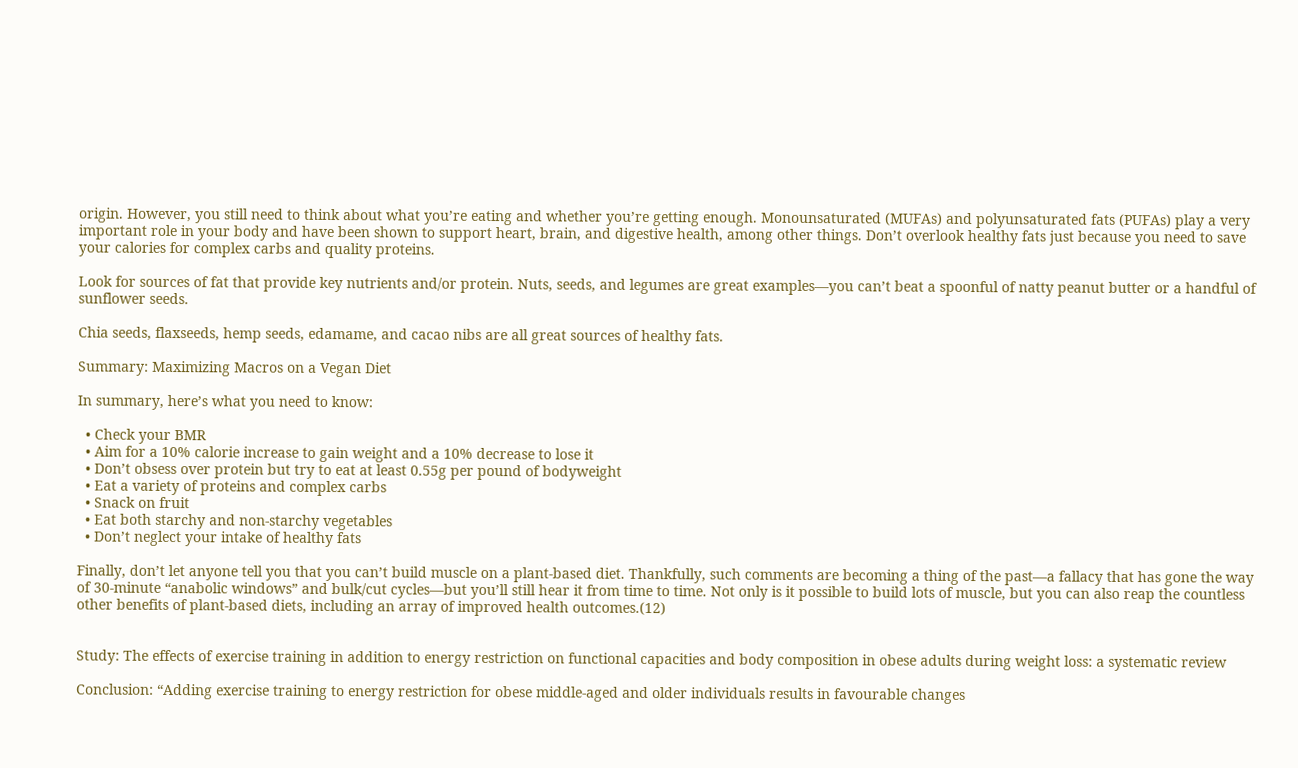origin. However, you still need to think about what you’re eating and whether you’re getting enough. Monounsaturated (MUFAs) and polyunsaturated fats (PUFAs) play a very important role in your body and have been shown to support heart, brain, and digestive health, among other things. Don’t overlook healthy fats just because you need to save your calories for complex carbs and quality proteins.

Look for sources of fat that provide key nutrients and/or protein. Nuts, seeds, and legumes are great examples—you can’t beat a spoonful of natty peanut butter or a handful of sunflower seeds.

Chia seeds, flaxseeds, hemp seeds, edamame, and cacao nibs are all great sources of healthy fats.

Summary: Maximizing Macros on a Vegan Diet

In summary, here’s what you need to know:

  • Check your BMR
  • Aim for a 10% calorie increase to gain weight and a 10% decrease to lose it
  • Don’t obsess over protein but try to eat at least 0.55g per pound of bodyweight
  • Eat a variety of proteins and complex carbs
  • Snack on fruit
  • Eat both starchy and non-starchy vegetables
  • Don’t neglect your intake of healthy fats

Finally, don’t let anyone tell you that you can’t build muscle on a plant-based diet. Thankfully, such comments are becoming a thing of the past—a fallacy that has gone the way of 30-minute “anabolic windows” and bulk/cut cycles—but you’ll still hear it from time to time. Not only is it possible to build lots of muscle, but you can also reap the countless other benefits of plant-based diets, including an array of improved health outcomes.(12)


Study: The effects of exercise training in addition to energy restriction on functional capacities and body composition in obese adults during weight loss: a systematic review

Conclusion: “Adding exercise training to energy restriction for obese middle-aged and older individuals results in favourable changes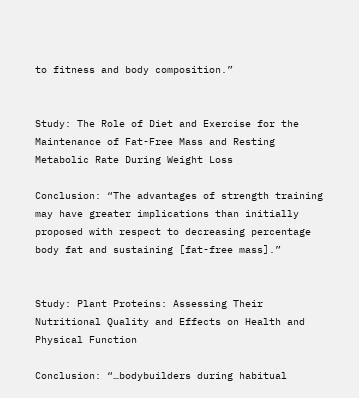to fitness and body composition.”


Study: The Role of Diet and Exercise for the Maintenance of Fat-Free Mass and Resting Metabolic Rate During Weight Loss

Conclusion: “The advantages of strength training may have greater implications than initially proposed with respect to decreasing percentage body fat and sustaining [fat-free mass].”


Study: Plant Proteins: Assessing Their Nutritional Quality and Effects on Health and Physical Function

Conclusion: “…bodybuilders during habitual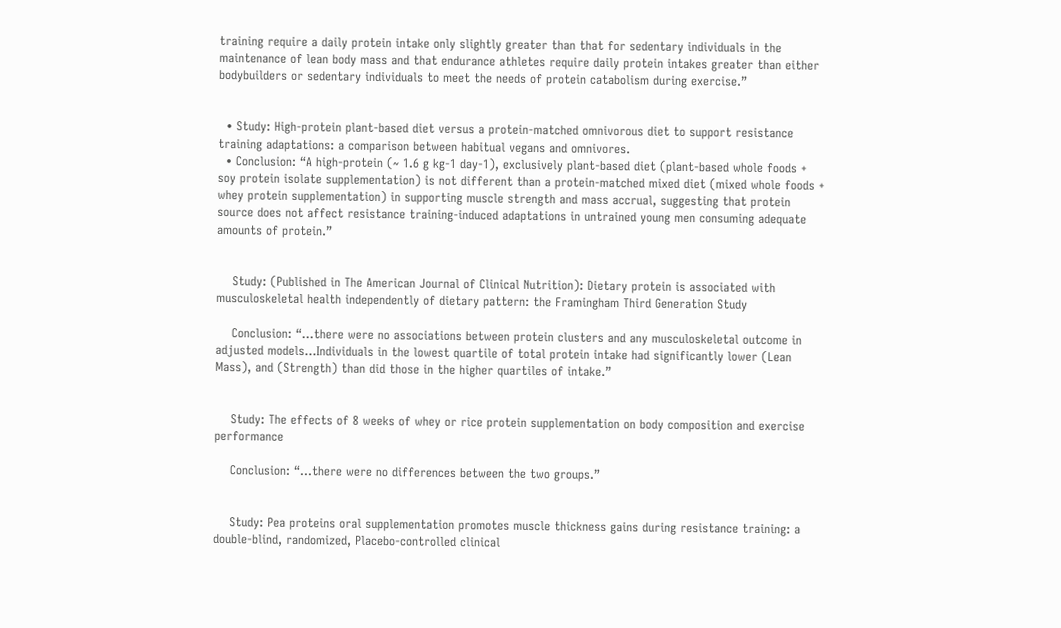training require a daily protein intake only slightly greater than that for sedentary individuals in the maintenance of lean body mass and that endurance athletes require daily protein intakes greater than either bodybuilders or sedentary individuals to meet the needs of protein catabolism during exercise.”


  • Study: High-protein plant-based diet versus a protein-matched omnivorous diet to support resistance training adaptations: a comparison between habitual vegans and omnivores.
  • Conclusion: “A high-protein (~ 1.6 g kg-1 day-1), exclusively plant-based diet (plant-based whole foods + soy protein isolate supplementation) is not different than a protein-matched mixed diet (mixed whole foods + whey protein supplementation) in supporting muscle strength and mass accrual, suggesting that protein source does not affect resistance training-induced adaptations in untrained young men consuming adequate amounts of protein.”


    Study: (Published in The American Journal of Clinical Nutrition): Dietary protein is associated with musculoskeletal health independently of dietary pattern: the Framingham Third Generation Study

    Conclusion: “…there were no associations between protein clusters and any musculoskeletal outcome in adjusted models…Individuals in the lowest quartile of total protein intake had significantly lower (Lean Mass), and (Strength) than did those in the higher quartiles of intake.”


    Study: The effects of 8 weeks of whey or rice protein supplementation on body composition and exercise performance

    Conclusion: “…there were no differences between the two groups.”


    Study: Pea proteins oral supplementation promotes muscle thickness gains during resistance training: a double-blind, randomized, Placebo-controlled clinical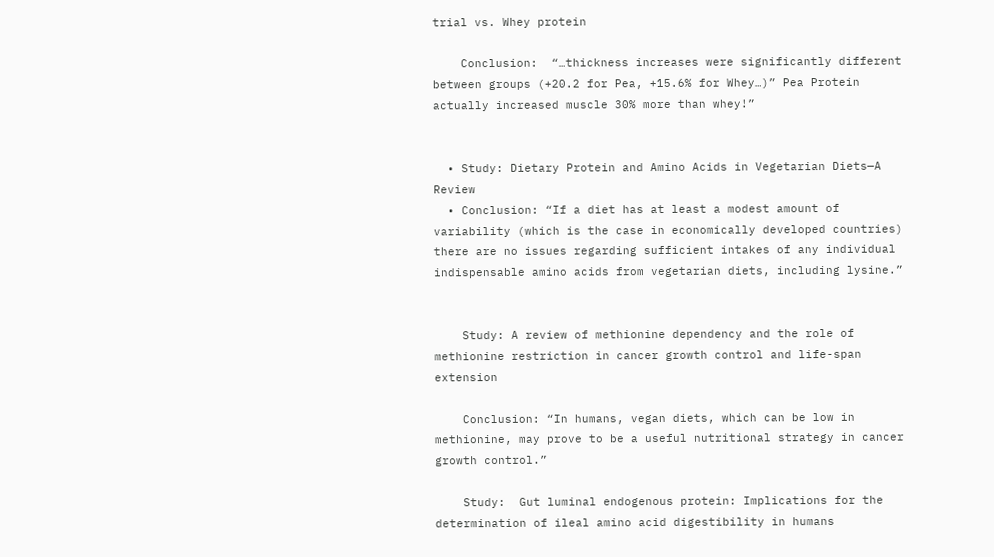trial vs. Whey protein

    Conclusion:  “…thickness increases were significantly different between groups (+20.2 for Pea, +15.6% for Whey…)” Pea Protein actually increased muscle 30% more than whey!”


  • Study: Dietary Protein and Amino Acids in Vegetarian Diets—A Review
  • Conclusion: “If a diet has at least a modest amount of variability (which is the case in economically developed countries) there are no issues regarding sufficient intakes of any individual indispensable amino acids from vegetarian diets, including lysine.”


    Study: A review of methionine dependency and the role of methionine restriction in cancer growth control and life-span extension

    Conclusion: “In humans, vegan diets, which can be low in methionine, may prove to be a useful nutritional strategy in cancer growth control.”

    Study:  Gut luminal endogenous protein: Implications for the determination of ileal amino acid digestibility in humans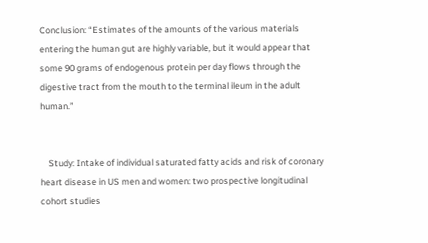Conclusion: “Estimates of the amounts of the various materials entering the human gut are highly variable, but it would appear that some 90 grams of endogenous protein per day flows through the digestive tract from the mouth to the terminal ileum in the adult human.”


    Study: Intake of individual saturated fatty acids and risk of coronary heart disease in US men and women: two prospective longitudinal cohort studies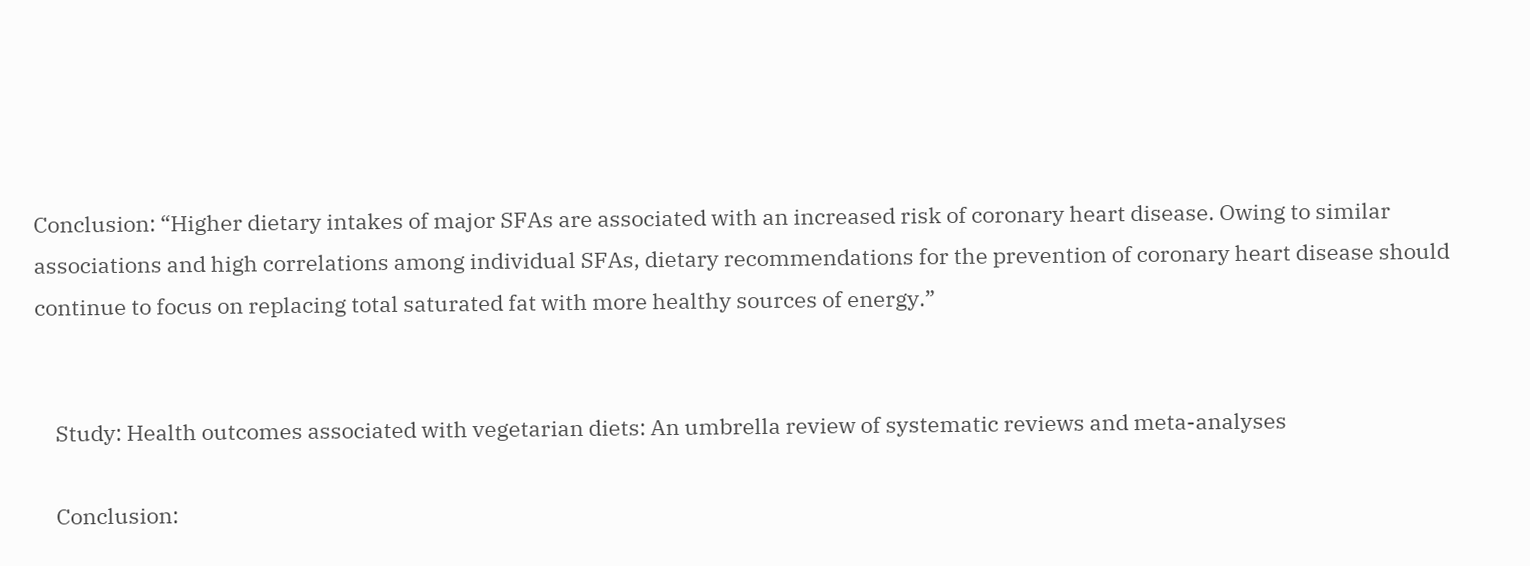Conclusion: “Higher dietary intakes of major SFAs are associated with an increased risk of coronary heart disease. Owing to similar associations and high correlations among individual SFAs, dietary recommendations for the prevention of coronary heart disease should continue to focus on replacing total saturated fat with more healthy sources of energy.”


    Study: Health outcomes associated with vegetarian diets: An umbrella review of systematic reviews and meta-analyses

    Conclusion: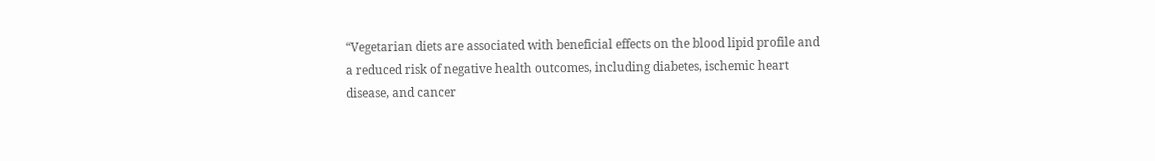“Vegetarian diets are associated with beneficial effects on the blood lipid profile and a reduced risk of negative health outcomes, including diabetes, ischemic heart disease, and cancer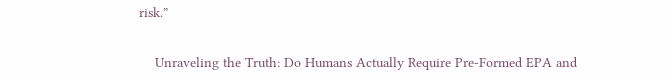risk.”


    Unraveling the Truth: Do Humans Actually Require Pre-Formed EPA and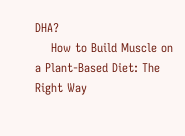DHA?
    How to Build Muscle on a Plant-Based Diet: The Right Way